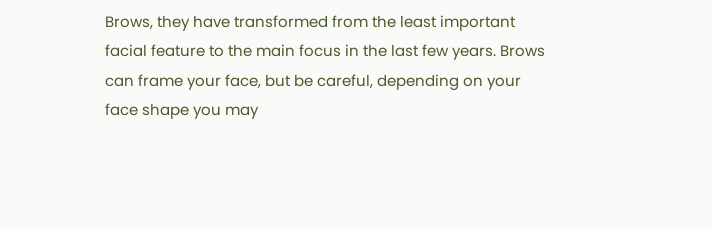Brows, they have transformed from the least important facial feature to the main focus in the last few years. Brows can frame your face, but be careful, depending on your face shape you may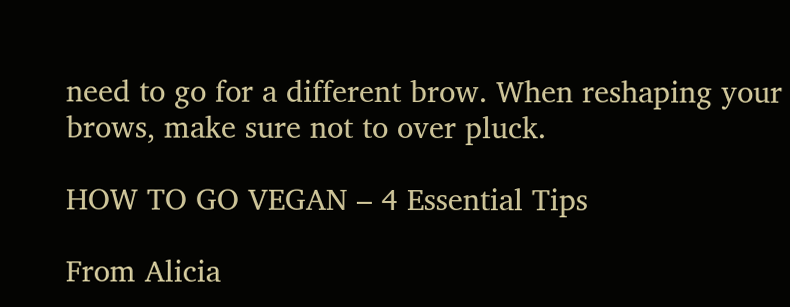need to go for a different brow. When reshaping your brows, make sure not to over pluck.

HOW TO GO VEGAN – 4 Essential Tips

From Alicia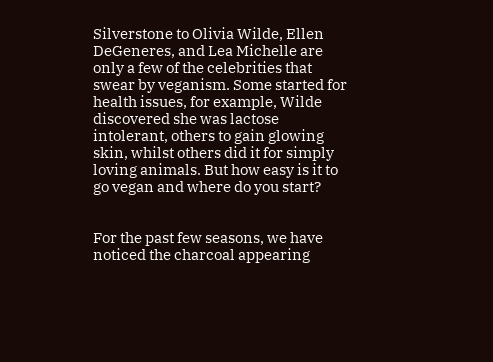Silverstone to Olivia Wilde, Ellen DeGeneres, and Lea Michelle are only a few of the celebrities that swear by veganism. Some started for health issues, for example, Wilde discovered she was lactose intolerant, others to gain glowing skin, whilst others did it for simply loving animals. But how easy is it to go vegan and where do you start?


For the past few seasons, we have noticed the charcoal appearing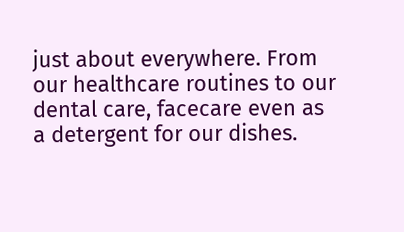just about everywhere. From our healthcare routines to our dental care, facecare even as a detergent for our dishes.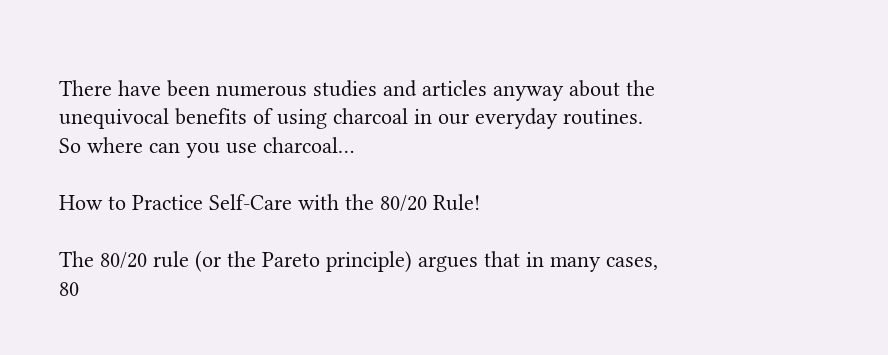There have been numerous studies and articles anyway about the unequivocal benefits of using charcoal in our everyday routines. So where can you use charcoal…

How to Practice Self-Care with the 80/20 Rule!

The 80/20 rule (or the Pareto principle) argues that in many cases, 80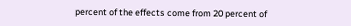percent of the effects come from 20 percent of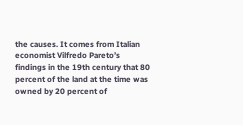the causes. It comes from Italian economist Vilfredo Pareto’s findings in the 19th century that 80 percent of the land at the time was owned by 20 percent of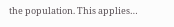the population. This applies…